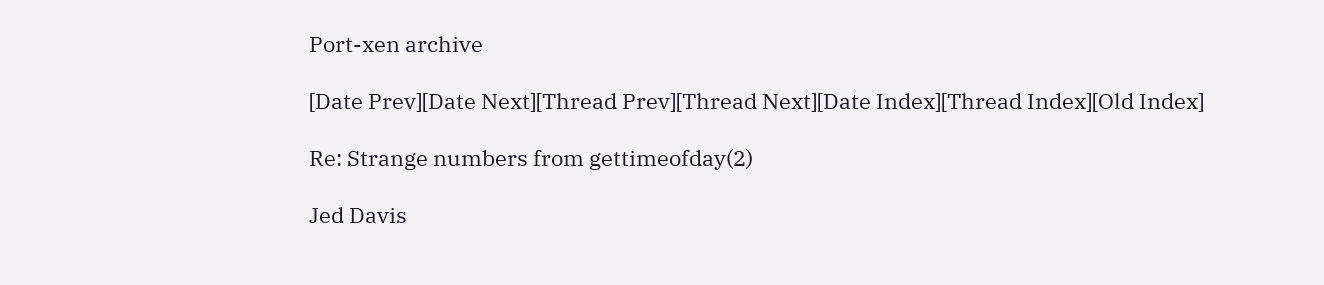Port-xen archive

[Date Prev][Date Next][Thread Prev][Thread Next][Date Index][Thread Index][Old Index]

Re: Strange numbers from gettimeofday(2)

Jed Davis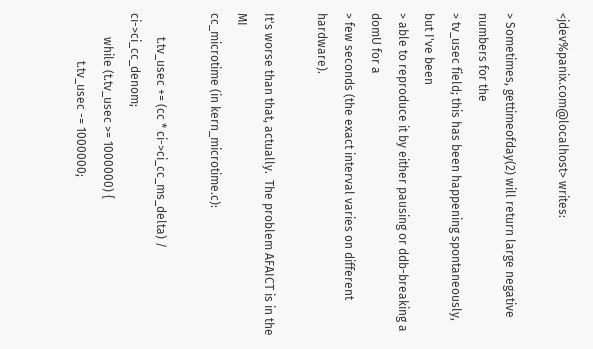<jdev%panix.com@localhost> writes:

> Sometimes, gettimeofday(2) will return large negative numbers for the
> tv_usec field; this has been happening spontaneously, but I've been
> able to reproduce it by either pausing or ddb-breaking a domU for a
> few seconds (the exact interval varies on different hardware).

It's worse than that, actually.  The problem AFAICT is in the MI
cc_microtime (in kern_microtime.c):

        t.tv_usec += (cc * ci->ci_cc_ms_delta) / ci->ci_cc_denom;
        while (t.tv_usec >= 1000000) {
                t.tv_usec -= 1000000;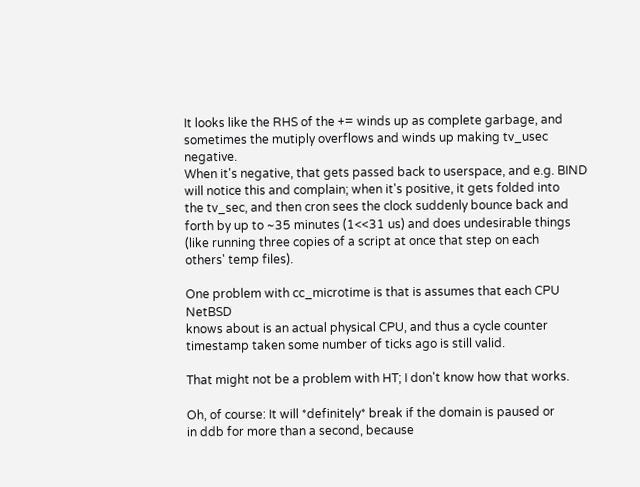It looks like the RHS of the += winds up as complete garbage, and
sometimes the mutiply overflows and winds up making tv_usec negative.
When it's negative, that gets passed back to userspace, and e.g. BIND
will notice this and complain; when it's positive, it gets folded into
the tv_sec, and then cron sees the clock suddenly bounce back and
forth by up to ~35 minutes (1<<31 us) and does undesirable things
(like running three copies of a script at once that step on each
others' temp files).

One problem with cc_microtime is that is assumes that each CPU NetBSD
knows about is an actual physical CPU, and thus a cycle counter
timestamp taken some number of ticks ago is still valid.

That might not be a problem with HT; I don't know how that works.

Oh, of course: It will *definitely* break if the domain is paused or
in ddb for more than a second, because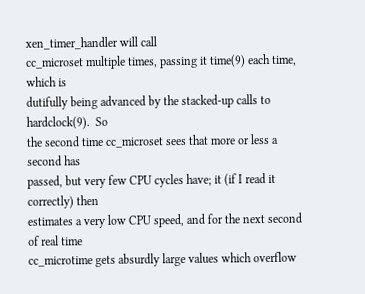xen_timer_handler will call
cc_microset multiple times, passing it time(9) each time, which is
dutifully being advanced by the stacked-up calls to hardclock(9).  So
the second time cc_microset sees that more or less a second has
passed, but very few CPU cycles have; it (if I read it correctly) then
estimates a very low CPU speed, and for the next second of real time
cc_microtime gets absurdly large values which overflow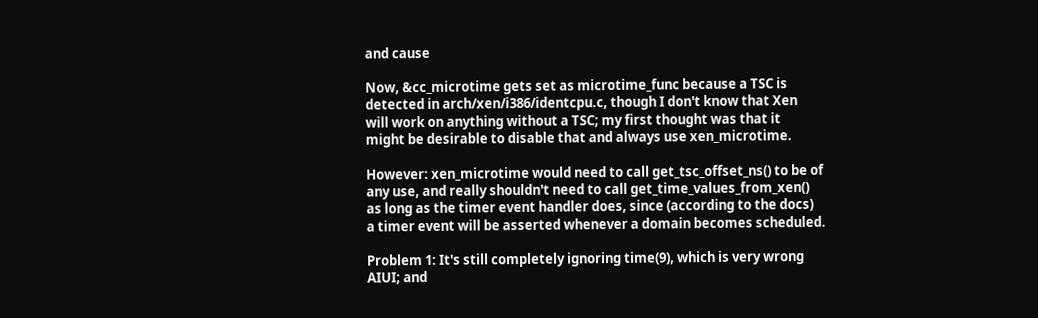and cause

Now, &cc_microtime gets set as microtime_func because a TSC is
detected in arch/xen/i386/identcpu.c, though I don't know that Xen
will work on anything without a TSC; my first thought was that it
might be desirable to disable that and always use xen_microtime.

However: xen_microtime would need to call get_tsc_offset_ns() to be of
any use, and really shouldn't need to call get_time_values_from_xen()
as long as the timer event handler does, since (according to the docs)
a timer event will be asserted whenever a domain becomes scheduled.

Problem 1: It's still completely ignoring time(9), which is very wrong
AIUI; and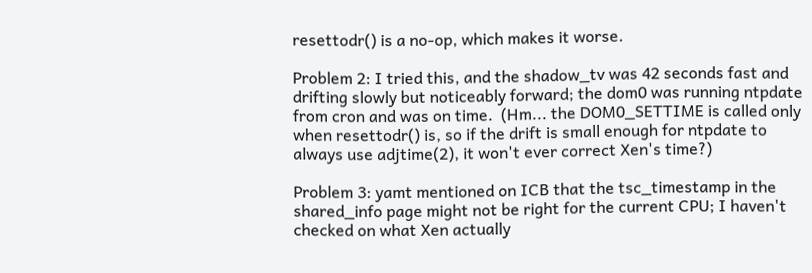resettodr() is a no-op, which makes it worse.

Problem 2: I tried this, and the shadow_tv was 42 seconds fast and
drifting slowly but noticeably forward; the dom0 was running ntpdate
from cron and was on time.  (Hm... the DOM0_SETTIME is called only
when resettodr() is, so if the drift is small enough for ntpdate to
always use adjtime(2), it won't ever correct Xen's time?)

Problem 3: yamt mentioned on ICB that the tsc_timestamp in the
shared_info page might not be right for the current CPU; I haven't
checked on what Xen actually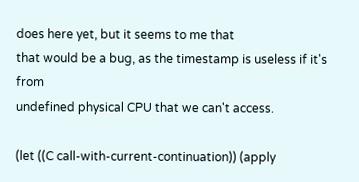does here yet, but it seems to me that
that would be a bug, as the timestamp is useless if it's from
undefined physical CPU that we can't access.

(let ((C call-with-current-continuation)) (apply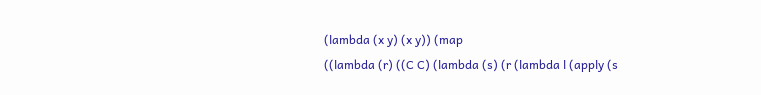(lambda (x y) (x y)) (map
((lambda (r) ((C C) (lambda (s) (r (lambda l (apply (s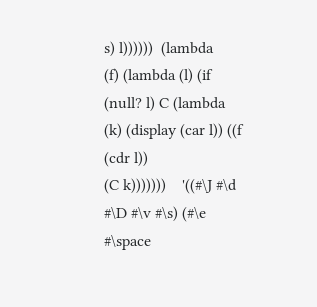s) l))))))  (lambda
(f) (lambda (l) (if (null? l) C (lambda (k) (display (car l)) ((f (cdr l))
(C k)))))))    '((#\J #\d #\D #\v #\s) (#\e #\space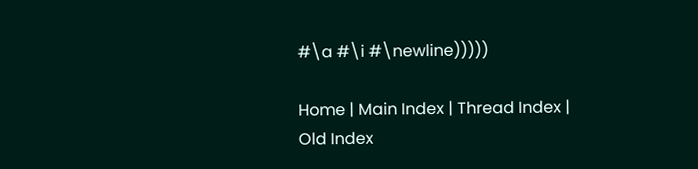#\a #\i #\newline)))))

Home | Main Index | Thread Index | Old Index